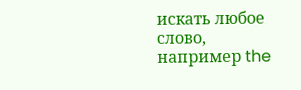искать любое слово, например the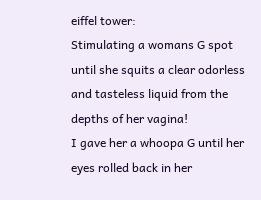eiffel tower:
Stimulating a womans G spot until she squits a clear odorless and tasteless liquid from the depths of her vagina!
I gave her a whoopa G until her eyes rolled back in her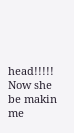head!!!!! Now she be makin me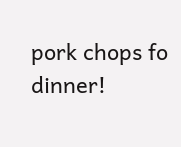pork chops fo dinner!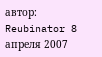автор: Reubinator 8 апреля 2007